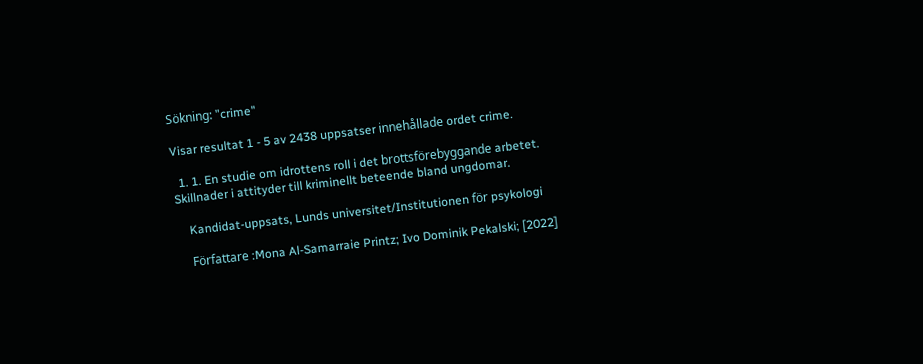Sökning: "crime"

Visar resultat 1 - 5 av 2438 uppsatser innehållade ordet crime.

  1. 1. En studie om idrottens roll i det brottsförebyggande arbetet. Skillnader i attityder till kriminellt beteende bland ungdomar.

    Kandidat-uppsats, Lunds universitet/Institutionen för psykologi

    Författare :Mona Al-Samarraie Printz; Ivo Dominik Pekalski; [2022]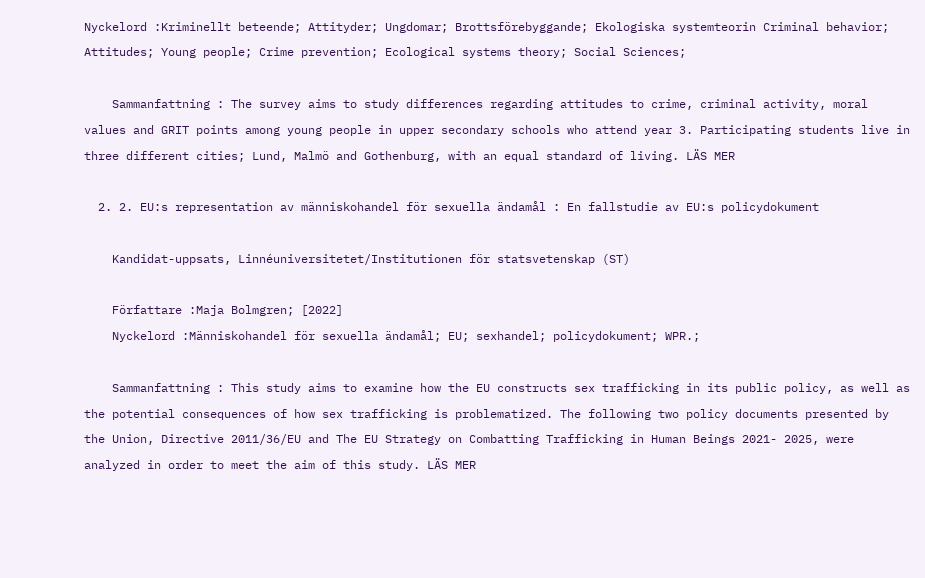Nyckelord :Kriminellt beteende; Attityder; Ungdomar; Brottsförebyggande; Ekologiska systemteorin Criminal behavior; Attitudes; Young people; Crime prevention; Ecological systems theory; Social Sciences;

    Sammanfattning : The survey aims to study differences regarding attitudes to crime, criminal activity, moral values and GRIT points among young people in upper secondary schools who attend year 3. Participating students live in three different cities; Lund, Malmö and Gothenburg, with an equal standard of living. LÄS MER

  2. 2. EU:s representation av människohandel för sexuella ändamål : En fallstudie av EU:s policydokument

    Kandidat-uppsats, Linnéuniversitetet/Institutionen för statsvetenskap (ST)

    Författare :Maja Bolmgren; [2022]
    Nyckelord :Människohandel för sexuella ändamål; EU; sexhandel; policydokument; WPR.;

    Sammanfattning : This study aims to examine how the EU constructs sex trafficking in its public policy, as well as the potential consequences of how sex trafficking is problematized. The following two policy documents presented by the Union, Directive 2011/36/EU and The EU Strategy on Combatting Trafficking in Human Beings 2021- 2025, were analyzed in order to meet the aim of this study. LÄS MER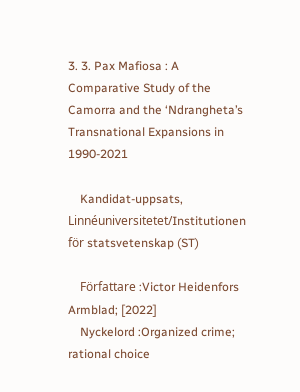3. 3. Pax Mafiosa : A Comparative Study of the Camorra and the ‘Ndrangheta’s Transnational Expansions in 1990-2021

    Kandidat-uppsats, Linnéuniversitetet/Institutionen för statsvetenskap (ST)

    Författare :Victor Heidenfors Armblad; [2022]
    Nyckelord :Organized crime; rational choice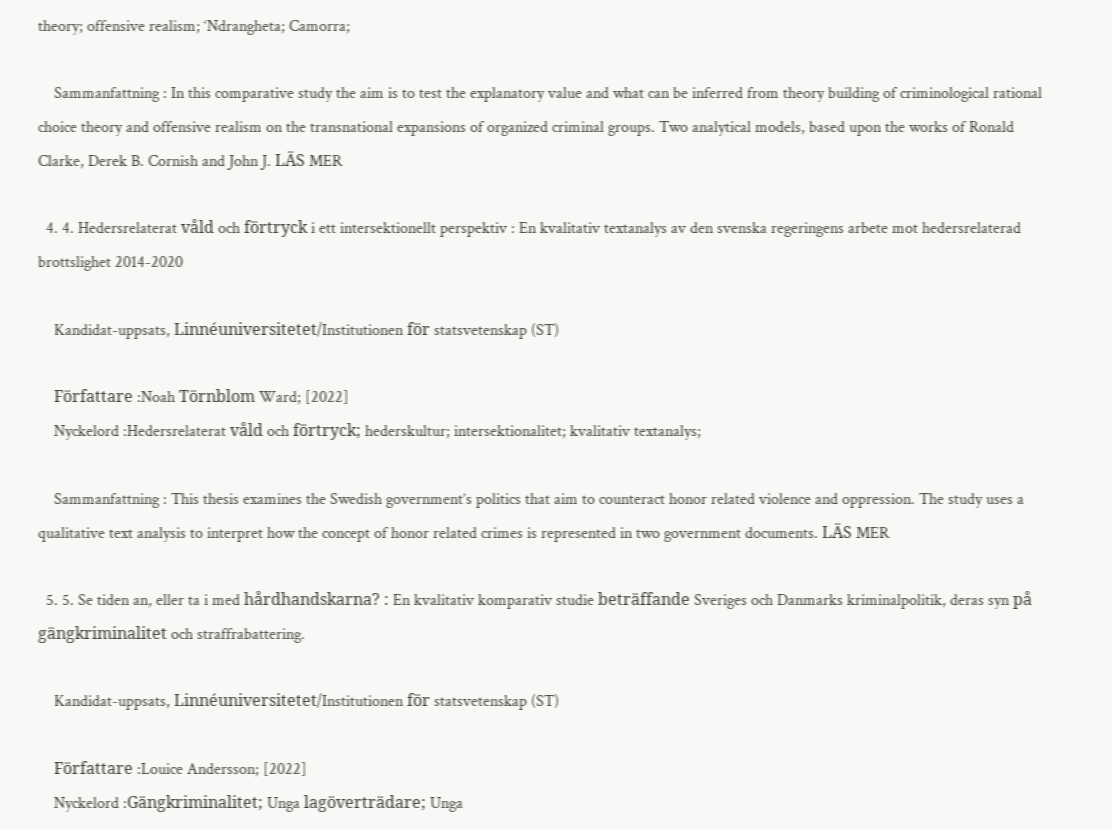theory; offensive realism; ‘Ndrangheta; Camorra;

    Sammanfattning : In this comparative study the aim is to test the explanatory value and what can be inferred from theory building of criminological rational choice theory and offensive realism on the transnational expansions of organized criminal groups. Two analytical models, based upon the works of Ronald Clarke, Derek B. Cornish and John J. LÄS MER

  4. 4. Hedersrelaterat våld och förtryck i ett intersektionellt perspektiv : En kvalitativ textanalys av den svenska regeringens arbete mot hedersrelaterad brottslighet 2014-2020

    Kandidat-uppsats, Linnéuniversitetet/Institutionen för statsvetenskap (ST)

    Författare :Noah Törnblom Ward; [2022]
    Nyckelord :Hedersrelaterat våld och förtryck; hederskultur; intersektionalitet; kvalitativ textanalys;

    Sammanfattning : This thesis examines the Swedish government’s politics that aim to counteract honor related violence and oppression. The study uses a qualitative text analysis to interpret how the concept of honor related crimes is represented in two government documents. LÄS MER

  5. 5. Se tiden an, eller ta i med hårdhandskarna? : En kvalitativ komparativ studie beträffande Sveriges och Danmarks kriminalpolitik, deras syn på gängkriminalitet och straffrabattering.

    Kandidat-uppsats, Linnéuniversitetet/Institutionen för statsvetenskap (ST)

    Författare :Louice Andersson; [2022]
    Nyckelord :Gängkriminalitet; Unga lagöverträdare; Unga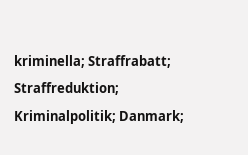kriminella; Straffrabatt; Straffreduktion; Kriminalpolitik; Danmark;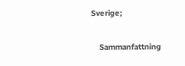Sverige;

    Sammanfattning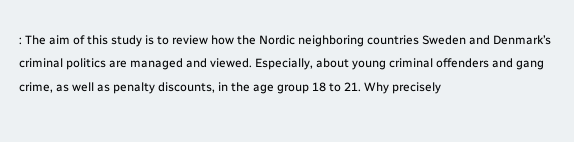: The aim of this study is to review how the Nordic neighboring countries Sweden and Denmark’s criminal politics are managed and viewed. Especially, about young criminal offenders and gang crime, as well as penalty discounts, in the age group 18 to 21. Why precisely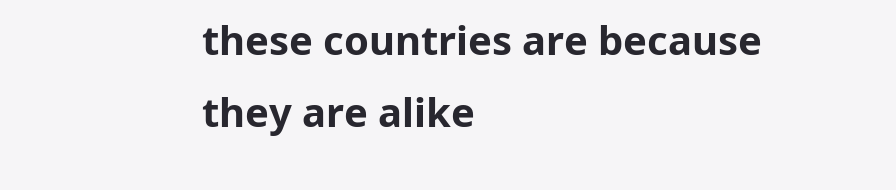these countries are because they are alike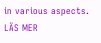in various aspects. LÄS MER